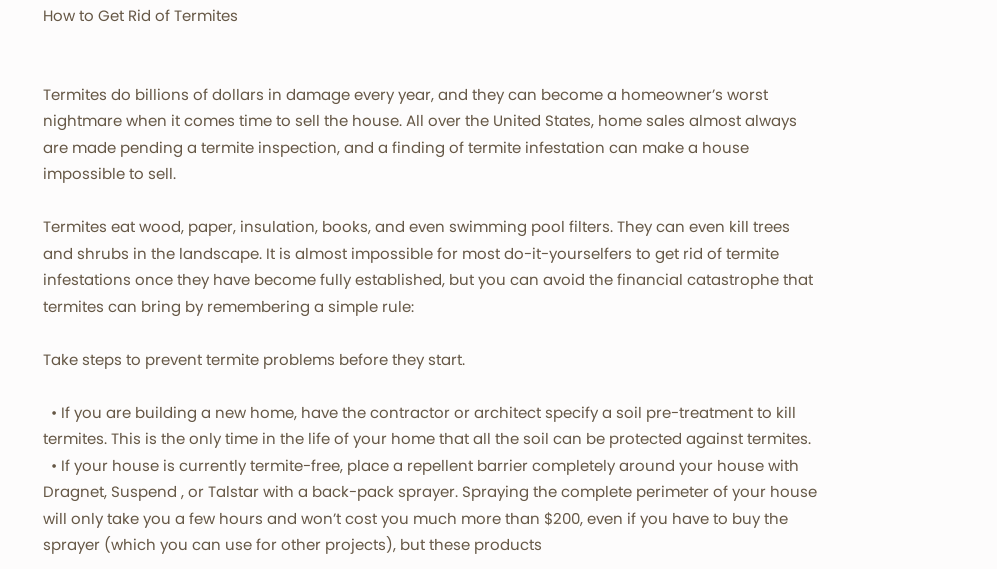How to Get Rid of Termites


Termites do billions of dollars in damage every year, and they can become a homeowner’s worst nightmare when it comes time to sell the house. All over the United States, home sales almost always are made pending a termite inspection, and a finding of termite infestation can make a house impossible to sell.

Termites eat wood, paper, insulation, books, and even swimming pool filters. They can even kill trees and shrubs in the landscape. It is almost impossible for most do-it-yourselfers to get rid of termite infestations once they have become fully established, but you can avoid the financial catastrophe that termites can bring by remembering a simple rule:

Take steps to prevent termite problems before they start.

  • If you are building a new home, have the contractor or architect specify a soil pre-treatment to kill termites. This is the only time in the life of your home that all the soil can be protected against termites.
  • If your house is currently termite-free, place a repellent barrier completely around your house with Dragnet, Suspend , or Talstar with a back-pack sprayer. Spraying the complete perimeter of your house will only take you a few hours and won’t cost you much more than $200, even if you have to buy the sprayer (which you can use for other projects), but these products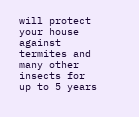will protect your house against termites and many other insects for up to 5 years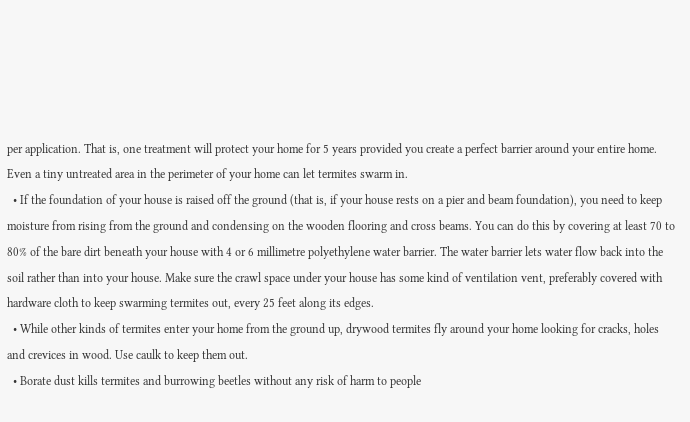per application. That is, one treatment will protect your home for 5 years provided you create a perfect barrier around your entire home. Even a tiny untreated area in the perimeter of your home can let termites swarm in.
  • If the foundation of your house is raised off the ground (that is, if your house rests on a pier and beam foundation), you need to keep moisture from rising from the ground and condensing on the wooden flooring and cross beams. You can do this by covering at least 70 to 80% of the bare dirt beneath your house with 4 or 6 millimetre polyethylene water barrier. The water barrier lets water flow back into the soil rather than into your house. Make sure the crawl space under your house has some kind of ventilation vent, preferably covered with hardware cloth to keep swarming termites out, every 25 feet along its edges.
  • While other kinds of termites enter your home from the ground up, drywood termites fly around your home looking for cracks, holes and crevices in wood. Use caulk to keep them out.
  • Borate dust kills termites and burrowing beetles without any risk of harm to people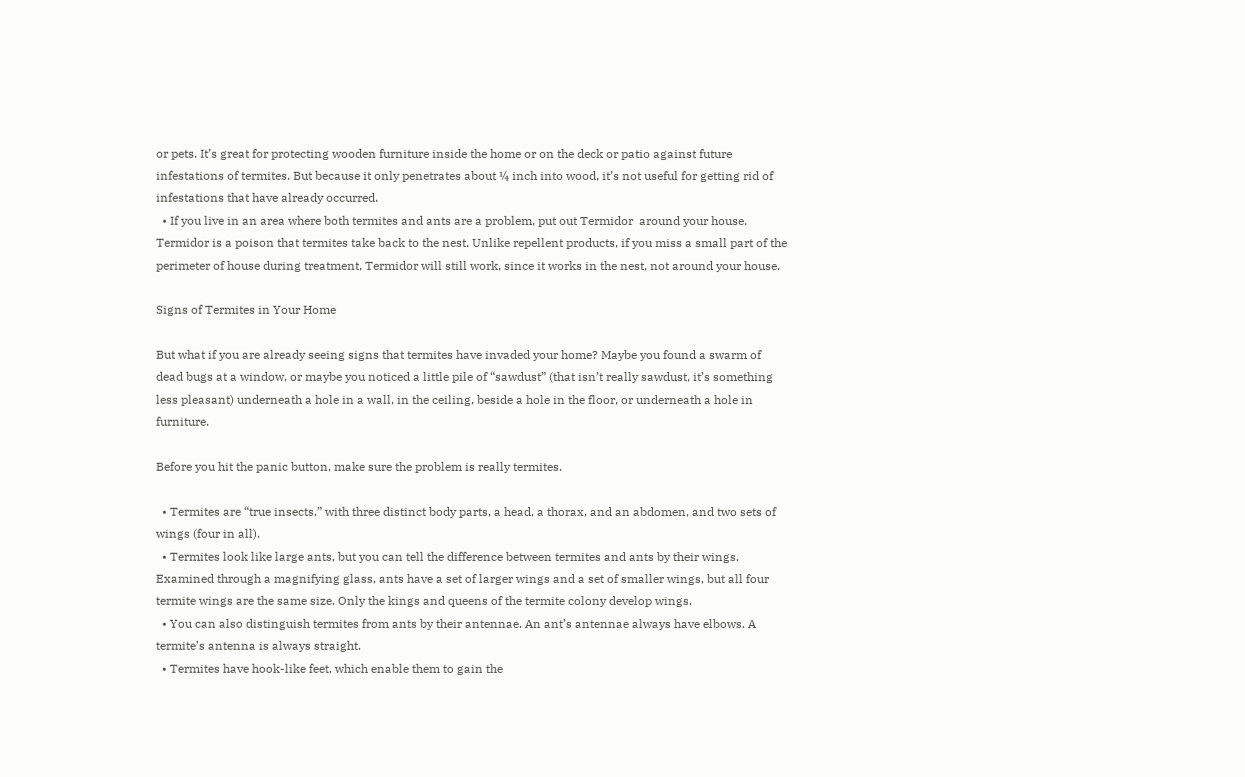or pets. It’s great for protecting wooden furniture inside the home or on the deck or patio against future infestations of termites. But because it only penetrates about ¼ inch into wood, it’s not useful for getting rid of infestations that have already occurred.
  • If you live in an area where both termites and ants are a problem, put out Termidor  around your house. Termidor is a poison that termites take back to the nest. Unlike repellent products, if you miss a small part of the perimeter of house during treatment, Termidor will still work, since it works in the nest, not around your house.

Signs of Termites in Your Home

But what if you are already seeing signs that termites have invaded your home? Maybe you found a swarm of dead bugs at a window, or maybe you noticed a little pile of “sawdust” (that isn’t really sawdust, it’s something less pleasant) underneath a hole in a wall, in the ceiling, beside a hole in the floor, or underneath a hole in furniture.

Before you hit the panic button, make sure the problem is really termites.

  • Termites are “true insects,” with three distinct body parts, a head, a thorax, and an abdomen, and two sets of wings (four in all).
  • Termites look like large ants, but you can tell the difference between termites and ants by their wings. Examined through a magnifying glass, ants have a set of larger wings and a set of smaller wings, but all four termite wings are the same size. Only the kings and queens of the termite colony develop wings.
  • You can also distinguish termites from ants by their antennae. An ant’s antennae always have elbows. A termite’s antenna is always straight.
  • Termites have hook-like feet, which enable them to gain the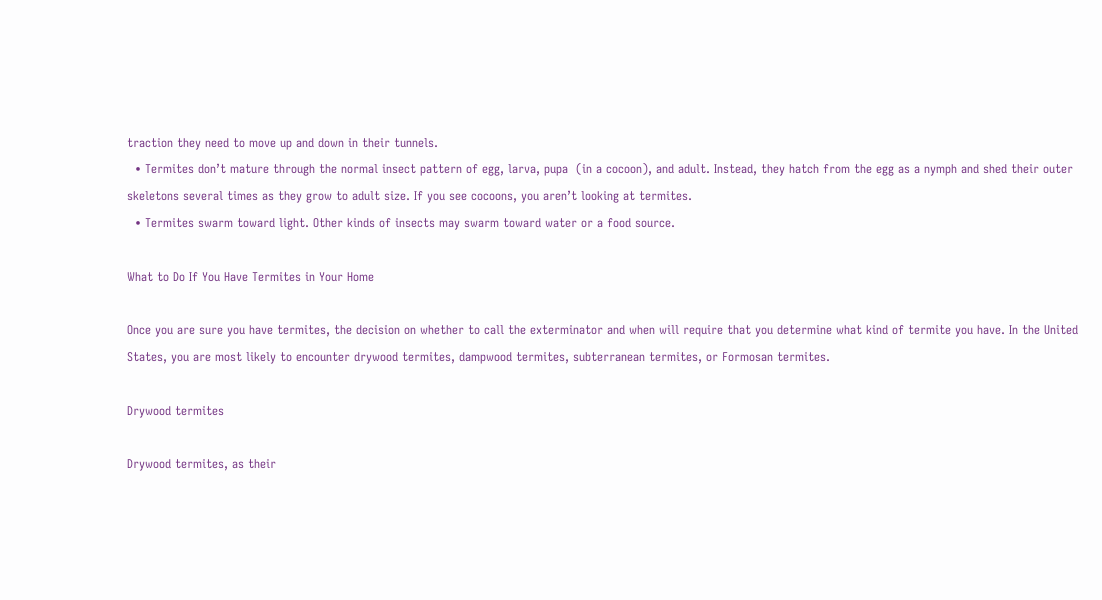traction they need to move up and down in their tunnels.
  • Termites don’t mature through the normal insect pattern of egg, larva, pupa  (in a cocoon), and adult. Instead, they hatch from the egg as a nymph and shed their outer skeletons several times as they grow to adult size. If you see cocoons, you aren’t looking at termites.
  • Termites swarm toward light. Other kinds of insects may swarm toward water or a food source.

What to Do If You Have Termites in Your Home

Once you are sure you have termites, the decision on whether to call the exterminator and when will require that you determine what kind of termite you have. In the United States, you are most likely to encounter drywood termites, dampwood termites, subterranean termites, or Formosan termites.

Drywood termites

Drywood termites, as their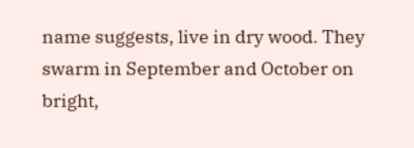name suggests, live in dry wood. They swarm in September and October on bright,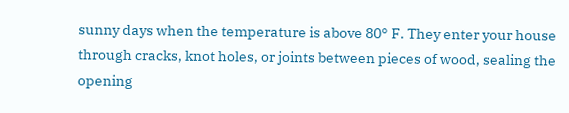sunny days when the temperature is above 80° F. They enter your house through cracks, knot holes, or joints between pieces of wood, sealing the opening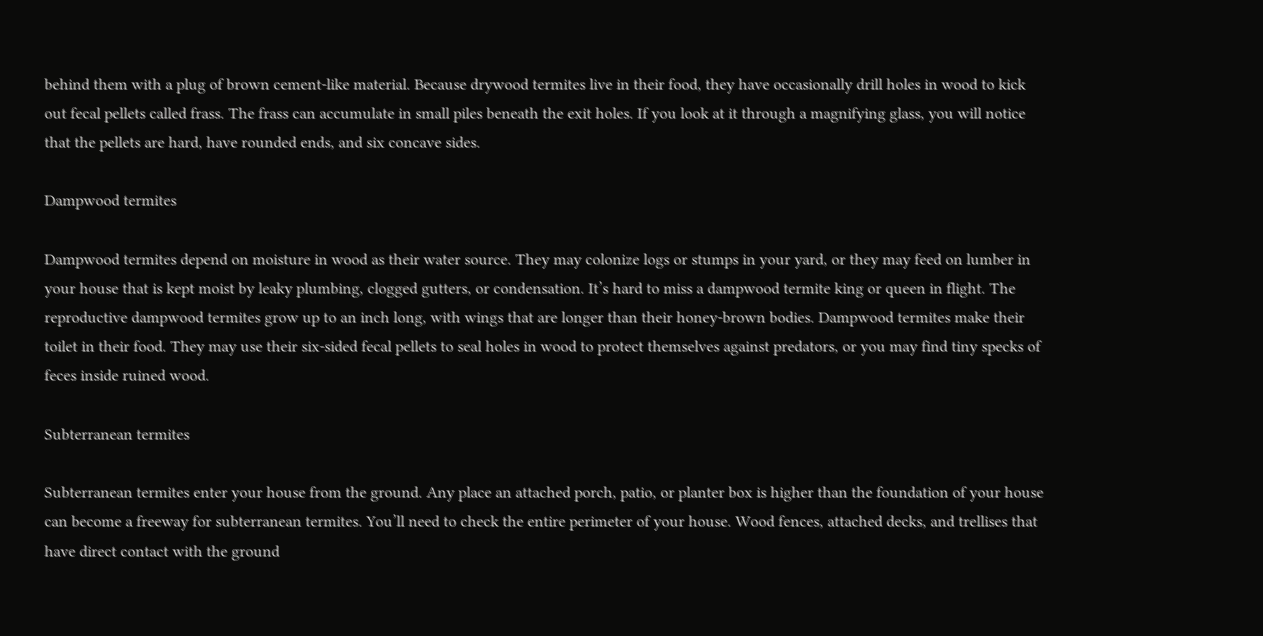behind them with a plug of brown cement-like material. Because drywood termites live in their food, they have occasionally drill holes in wood to kick out fecal pellets called frass. The frass can accumulate in small piles beneath the exit holes. If you look at it through a magnifying glass, you will notice that the pellets are hard, have rounded ends, and six concave sides.

Dampwood termites

Dampwood termites depend on moisture in wood as their water source. They may colonize logs or stumps in your yard, or they may feed on lumber in your house that is kept moist by leaky plumbing, clogged gutters, or condensation. It’s hard to miss a dampwood termite king or queen in flight. The reproductive dampwood termites grow up to an inch long, with wings that are longer than their honey-brown bodies. Dampwood termites make their toilet in their food. They may use their six-sided fecal pellets to seal holes in wood to protect themselves against predators, or you may find tiny specks of feces inside ruined wood.

Subterranean termites

Subterranean termites enter your house from the ground. Any place an attached porch, patio, or planter box is higher than the foundation of your house can become a freeway for subterranean termites. You’ll need to check the entire perimeter of your house. Wood fences, attached decks, and trellises that have direct contact with the ground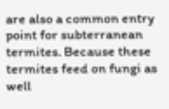are also a common entry point for subterranean termites. Because these termites feed on fungi as well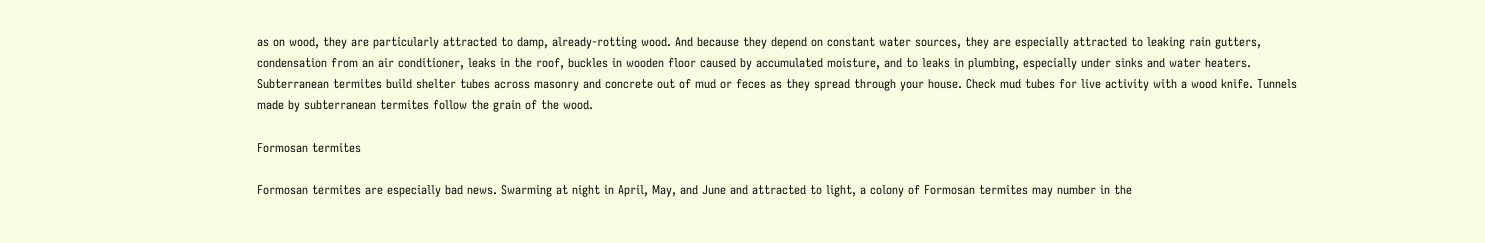as on wood, they are particularly attracted to damp, already-rotting wood. And because they depend on constant water sources, they are especially attracted to leaking rain gutters, condensation from an air conditioner, leaks in the roof, buckles in wooden floor caused by accumulated moisture, and to leaks in plumbing, especially under sinks and water heaters. Subterranean termites build shelter tubes across masonry and concrete out of mud or feces as they spread through your house. Check mud tubes for live activity with a wood knife. Tunnels made by subterranean termites follow the grain of the wood.

Formosan termites

Formosan termites are especially bad news. Swarming at night in April, May, and June and attracted to light, a colony of Formosan termites may number in the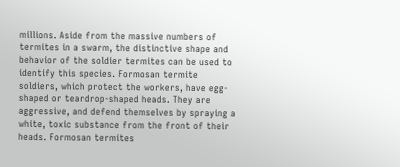millions. Aside from the massive numbers of termites in a swarm, the distinctive shape and behavior of the soldier termites can be used to identify this species. Formosan termite soldiers, which protect the workers, have egg-shaped or teardrop-shaped heads. They are aggressive, and defend themselves by spraying a white, toxic substance from the front of their heads. Formosan termites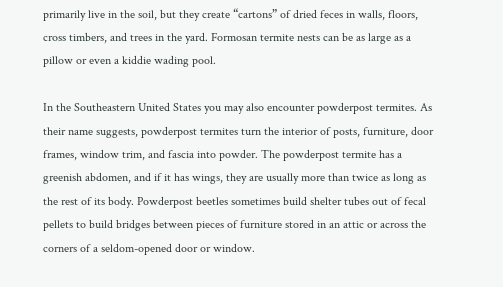primarily live in the soil, but they create “cartons” of dried feces in walls, floors, cross timbers, and trees in the yard. Formosan termite nests can be as large as a pillow or even a kiddie wading pool.

In the Southeastern United States you may also encounter powderpost termites. As their name suggests, powderpost termites turn the interior of posts, furniture, door frames, window trim, and fascia into powder. The powderpost termite has a greenish abdomen, and if it has wings, they are usually more than twice as long as the rest of its body. Powderpost beetles sometimes build shelter tubes out of fecal pellets to build bridges between pieces of furniture stored in an attic or across the corners of a seldom-opened door or window.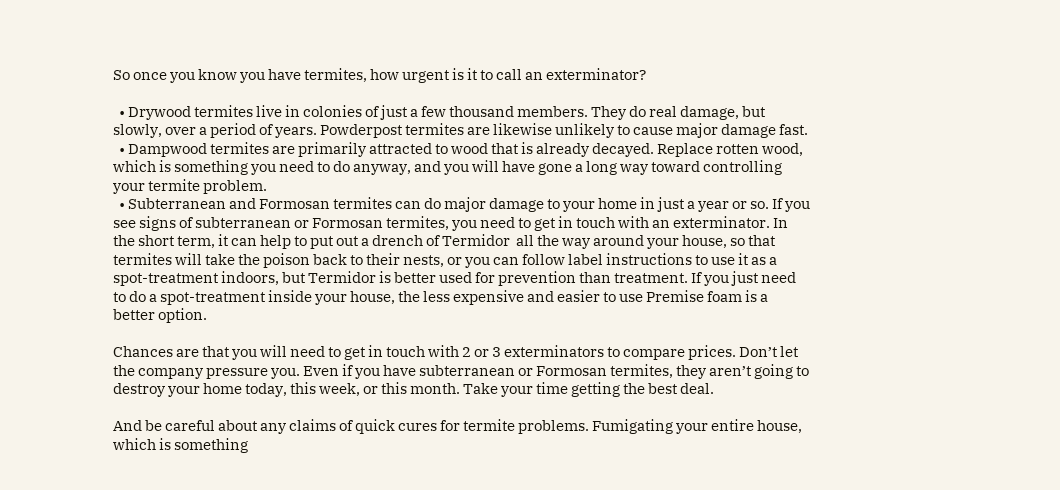So once you know you have termites, how urgent is it to call an exterminator?

  • Drywood termites live in colonies of just a few thousand members. They do real damage, but slowly, over a period of years. Powderpost termites are likewise unlikely to cause major damage fast.
  • Dampwood termites are primarily attracted to wood that is already decayed. Replace rotten wood, which is something you need to do anyway, and you will have gone a long way toward controlling your termite problem.
  • Subterranean and Formosan termites can do major damage to your home in just a year or so. If you see signs of subterranean or Formosan termites, you need to get in touch with an exterminator. In the short term, it can help to put out a drench of Termidor  all the way around your house, so that termites will take the poison back to their nests, or you can follow label instructions to use it as a spot-treatment indoors, but Termidor is better used for prevention than treatment. If you just need to do a spot-treatment inside your house, the less expensive and easier to use Premise foam is a better option.

Chances are that you will need to get in touch with 2 or 3 exterminators to compare prices. Don’t let the company pressure you. Even if you have subterranean or Formosan termites, they aren’t going to destroy your home today, this week, or this month. Take your time getting the best deal.

And be careful about any claims of quick cures for termite problems. Fumigating your entire house, which is something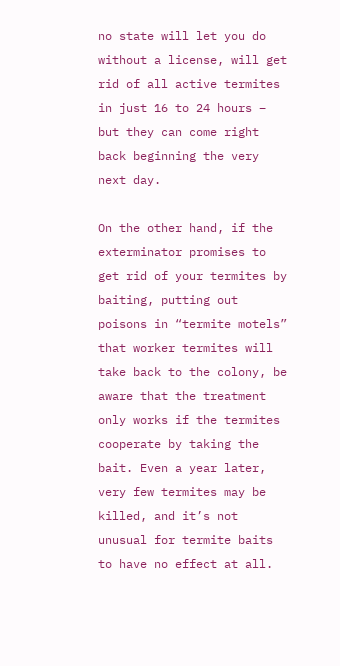no state will let you do without a license, will get rid of all active termites in just 16 to 24 hours – but they can come right back beginning the very next day.

On the other hand, if the exterminator promises to get rid of your termites by baiting, putting out poisons in “termite motels” that worker termites will take back to the colony, be aware that the treatment only works if the termites cooperate by taking the bait. Even a year later, very few termites may be killed, and it’s not unusual for termite baits to have no effect at all.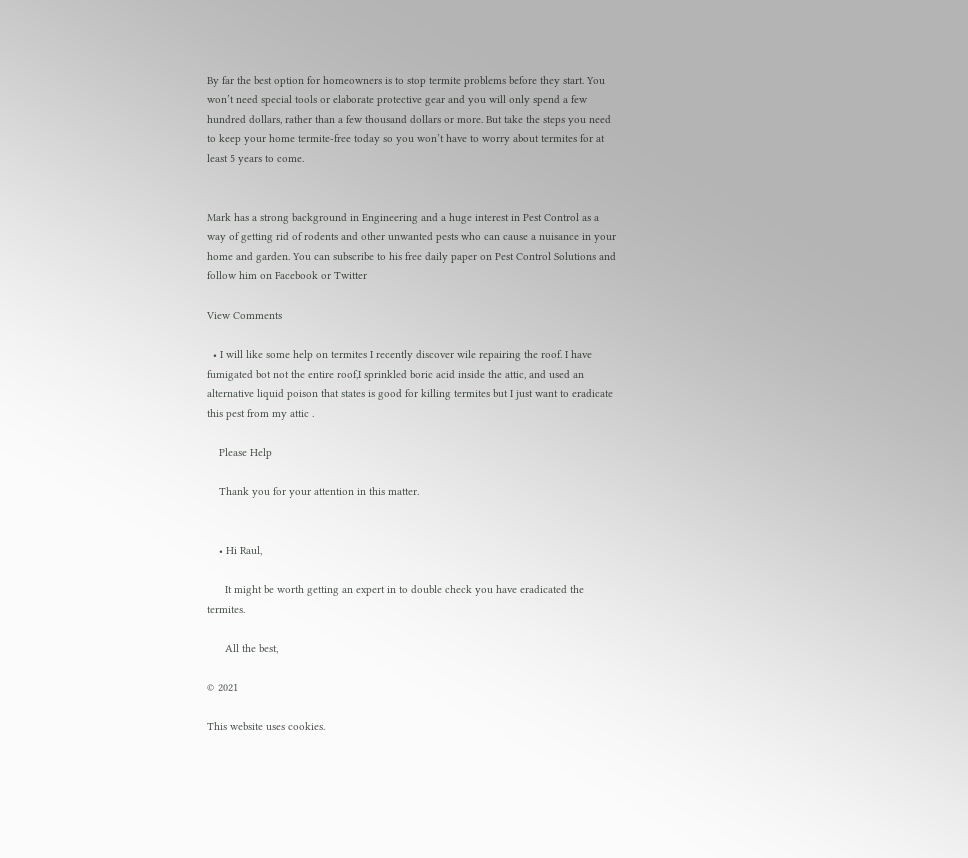By far the best option for homeowners is to stop termite problems before they start. You won’t need special tools or elaborate protective gear and you will only spend a few hundred dollars, rather than a few thousand dollars or more. But take the steps you need to keep your home termite-free today so you won’t have to worry about termites for at least 5 years to come.


Mark has a strong background in Engineering and a huge interest in Pest Control as a way of getting rid of rodents and other unwanted pests who can cause a nuisance in your home and garden. You can subscribe to his free daily paper on Pest Control Solutions and follow him on Facebook or Twitter

View Comments

  • I will like some help on termites I recently discover wile repairing the roof. I have fumigated bot not the entire roof,I sprinkled boric acid inside the attic, and used an alternative liquid poison that states is good for killing termites but I just want to eradicate this pest from my attic .

    Please Help

    Thank you for your attention in this matter.


    • Hi Raul,

      It might be worth getting an expert in to double check you have eradicated the termites.

      All the best,

© 2021

This website uses cookies.